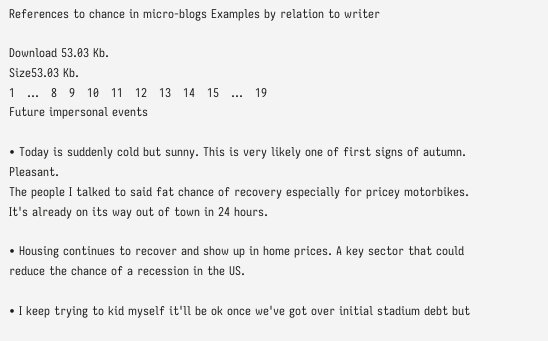References to chance in micro-blogs Examples by relation to writer

Download 53.03 Kb.
Size53.03 Kb.
1   ...   8   9   10   11   12   13   14   15   ...   19
Future impersonal events

• Today is suddenly cold but sunny. This is very likely one of first signs of autumn. Pleasant.
The people I talked to said fat chance of recovery especially for pricey motorbikes. It's already on its way out of town in 24 hours.

• Housing continues to recover and show up in home prices. A key sector that could reduce the chance of a recession in the US.

• I keep trying to kid myself it'll be ok once we've got over initial stadium debt but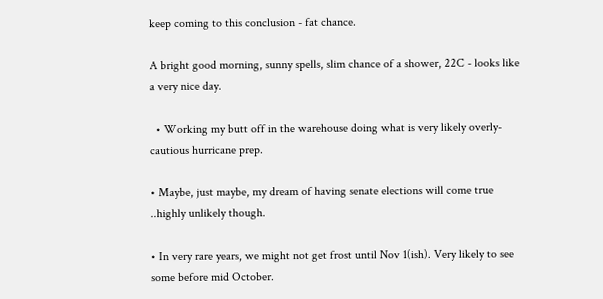keep coming to this conclusion - fat chance.

A bright good morning, sunny spells, slim chance of a shower, 22C - looks like a very nice day.

  • Working my butt off in the warehouse doing what is very likely overly-cautious hurricane prep.

• Maybe, just maybe, my dream of having senate elections will come true ..highly unlikely though.

• In very rare years, we might not get frost until Nov 1(ish). Very likely to see some before mid October.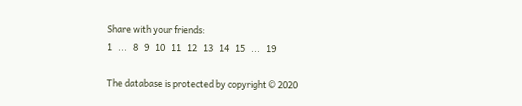Share with your friends:
1   ...   8   9   10   11   12   13   14   15   ...   19

The database is protected by copyright © 2020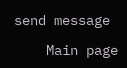send message

    Main page